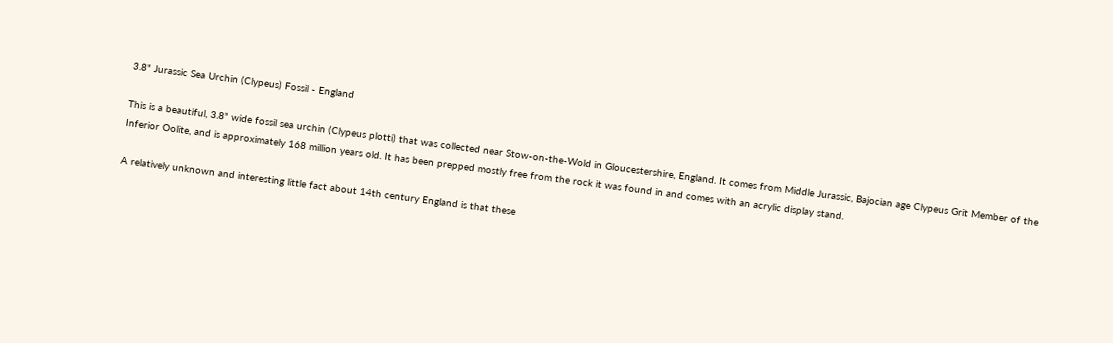3.8" Jurassic Sea Urchin (Clypeus) Fossil - England

This is a beautiful, 3.8" wide fossil sea urchin (Clypeus plotti) that was collected near Stow-on-the-Wold in Gloucestershire, England. It comes from Middle Jurassic, Bajocian age Clypeus Grit Member of the Inferior Oolite, and is approximately 168 million years old. It has been prepped mostly free from the rock it was found in and comes with an acrylic display stand.

A relatively unknown and interesting little fact about 14th century England is that these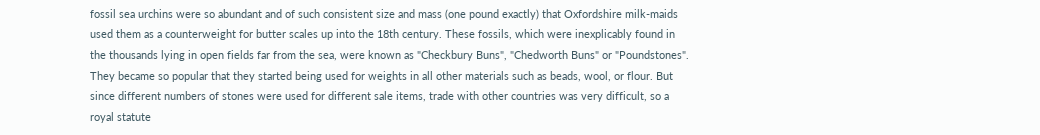fossil sea urchins were so abundant and of such consistent size and mass (one pound exactly) that Oxfordshire milk-maids used them as a counterweight for butter scales up into the 18th century. These fossils, which were inexplicably found in the thousands lying in open fields far from the sea, were known as "Checkbury Buns", "Chedworth Buns" or "Poundstones". They became so popular that they started being used for weights in all other materials such as beads, wool, or flour. But since different numbers of stones were used for different sale items, trade with other countries was very difficult, so a royal statute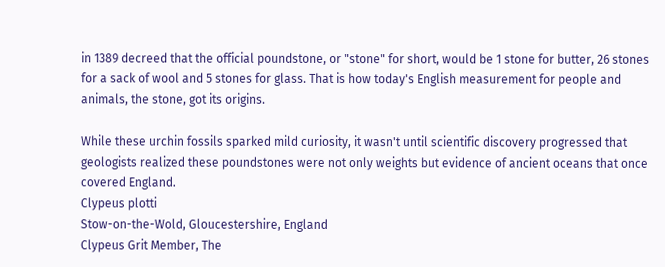in 1389 decreed that the official poundstone, or "stone" for short, would be 1 stone for butter, 26 stones for a sack of wool and 5 stones for glass. That is how today's English measurement for people and animals, the stone, got its origins.

While these urchin fossils sparked mild curiosity, it wasn't until scientific discovery progressed that geologists realized these poundstones were not only weights but evidence of ancient oceans that once covered England.
Clypeus plotti
Stow-on-the-Wold, Gloucestershire, England
Clypeus Grit Member, The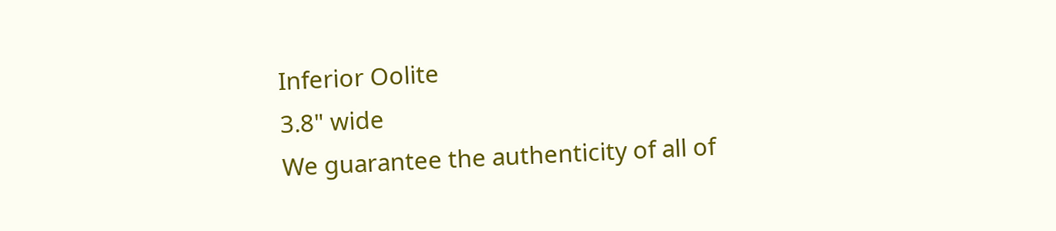Inferior Oolite
3.8" wide
We guarantee the authenticity of all of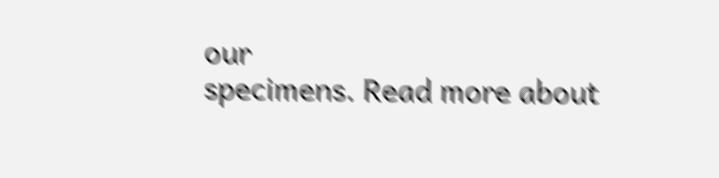our
specimens. Read more about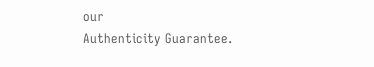our
Authenticity Guarantee.